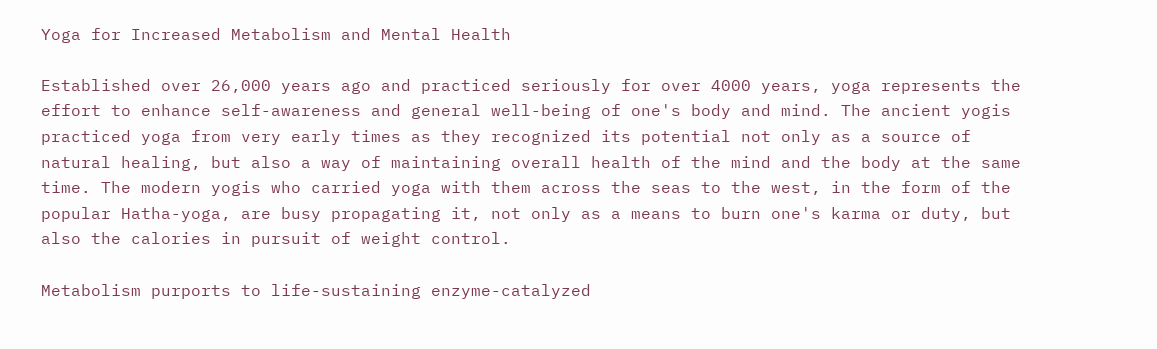Yoga for Increased Metabolism and Mental Health

Established over 26,000 years ago and practiced seriously for over 4000 years, yoga represents the effort to enhance self-awareness and general well-being of one's body and mind. The ancient yogis practiced yoga from very early times as they recognized its potential not only as a source of natural healing, but also a way of maintaining overall health of the mind and the body at the same time. The modern yogis who carried yoga with them across the seas to the west, in the form of the popular Hatha-yoga, are busy propagating it, not only as a means to burn one's karma or duty, but also the calories in pursuit of weight control.

Metabolism purports to life-sustaining enzyme-catalyzed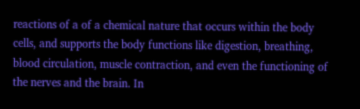reactions of a of a chemical nature that occurs within the body cells, and supports the body functions like digestion, breathing, blood circulation, muscle contraction, and even the functioning of the nerves and the brain. In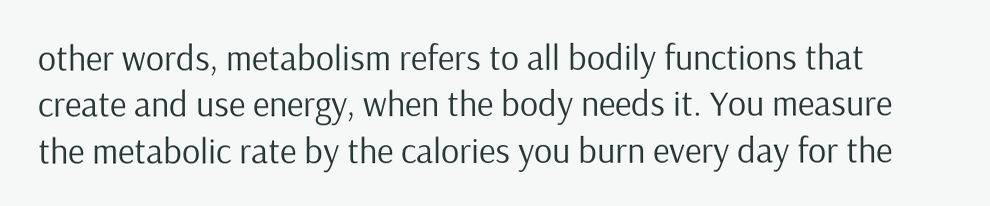other words, metabolism refers to all bodily functions that create and use energy, when the body needs it. You measure the metabolic rate by the calories you burn every day for the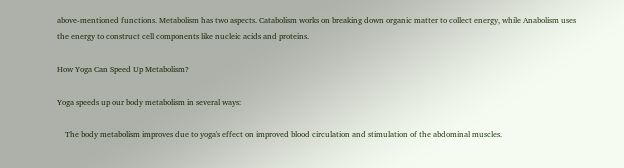above-mentioned functions. Metabolism has two aspects. Catabolism works on breaking down organic matter to collect energy, while Anabolism uses the energy to construct cell components like nucleic acids and proteins.

How Yoga Can Speed Up Metabolism?

Yoga speeds up our body metabolism in several ways:

    The body metabolism improves due to yoga's effect on improved blood circulation and stimulation of the abdominal muscles.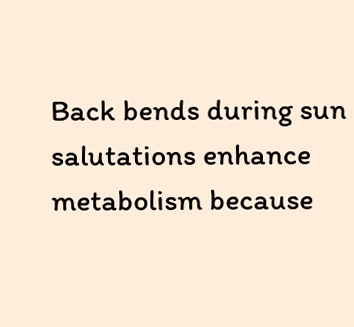Back bends during sun salutations enhance metabolism because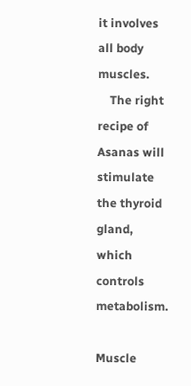it involves all body muscles.
    The right recipe of Asanas will stimulate the thyroid gland, which controls metabolism.

Muscle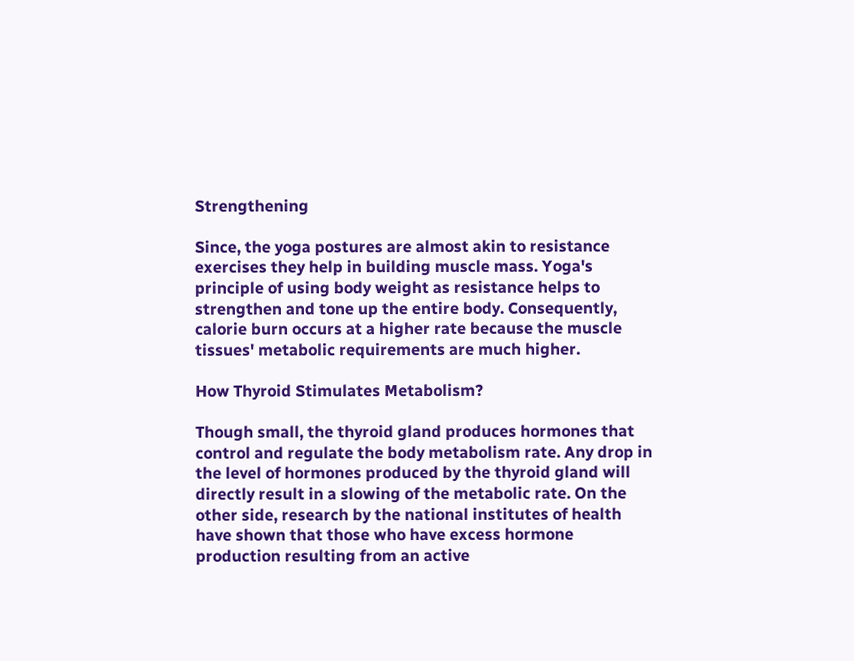Strengthening

Since, the yoga postures are almost akin to resistance exercises they help in building muscle mass. Yoga's principle of using body weight as resistance helps to strengthen and tone up the entire body. Consequently, calorie burn occurs at a higher rate because the muscle tissues' metabolic requirements are much higher.

How Thyroid Stimulates Metabolism?

Though small, the thyroid gland produces hormones that control and regulate the body metabolism rate. Any drop in the level of hormones produced by the thyroid gland will directly result in a slowing of the metabolic rate. On the other side, research by the national institutes of health have shown that those who have excess hormone production resulting from an active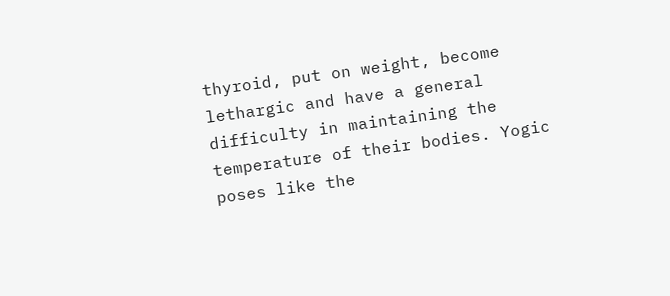thyroid, put on weight, become lethargic and have a general difficulty in maintaining the temperature of their bodies. Yogic poses like the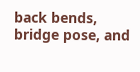back bends, bridge pose, and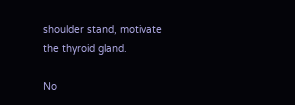shoulder stand, motivate the thyroid gland.

No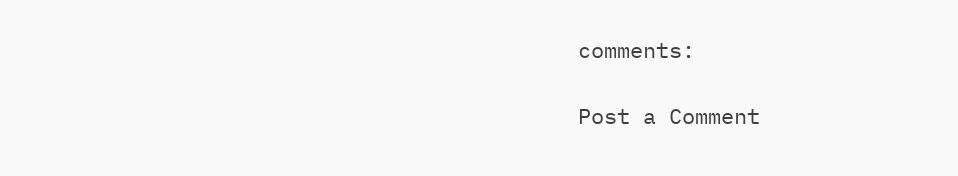comments:

Post a Comment